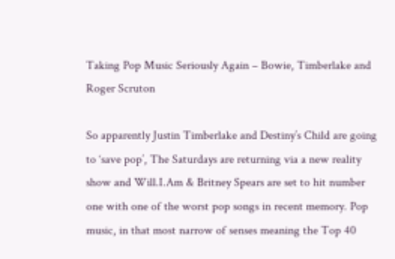Taking Pop Music Seriously Again – Bowie, Timberlake and Roger Scruton

So apparently Justin Timberlake and Destiny’s Child are going to ‘save pop’, The Saturdays are returning via a new reality show and Will.I.Am & Britney Spears are set to hit number one with one of the worst pop songs in recent memory. Pop music, in that most narrow of senses meaning the Top 40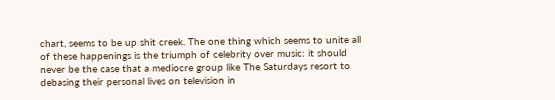chart, seems to be up shit creek. The one thing which seems to unite all of these happenings is the triumph of celebrity over music: it should never be the case that a mediocre group like The Saturdays resort to debasing their personal lives on television in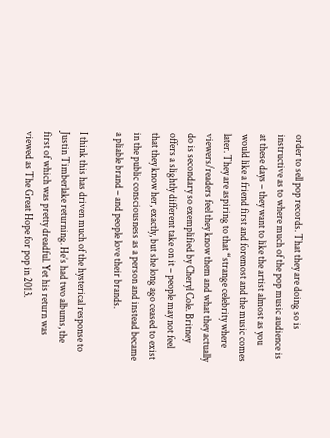order to sell pop records. That they are doing so is instructive as to where much of the pop music audience is at these days – they want to like the artist almost as you would like a friend first and foremost and the music comes later. They are aspiring to that “strange celebrity where viewers/readers feel they know them and what they actually do is secondary so exemplified by Cheryl Cole. Britney offers a slightly different take on it – people may not feel that they know her, exactly, but she long ago ceased to exist in the public consciousness as a person and instead became a pliable brand – and people love their brands.

I think this has driven much of the hysterical response to Justin Timberlake returning. He’s had two albums, the first of which was pretty dreadful. Yet his return was viewed as The Great Hope for pop in 2013.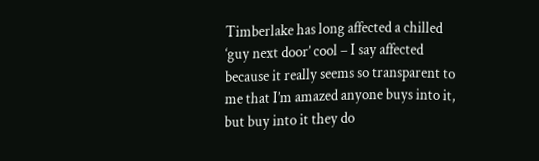Timberlake has long affected a chilled ‘guy next door’ cool – I say affected because it really seems so transparent to me that I’m amazed anyone buys into it, but buy into it they do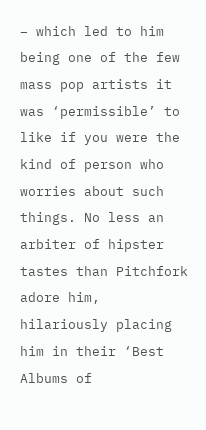– which led to him being one of the few mass pop artists it was ‘permissible’ to like if you were the kind of person who worries about such things. No less an arbiter of hipster tastes than Pitchfork adore him, hilariously placing him in their ‘Best Albums of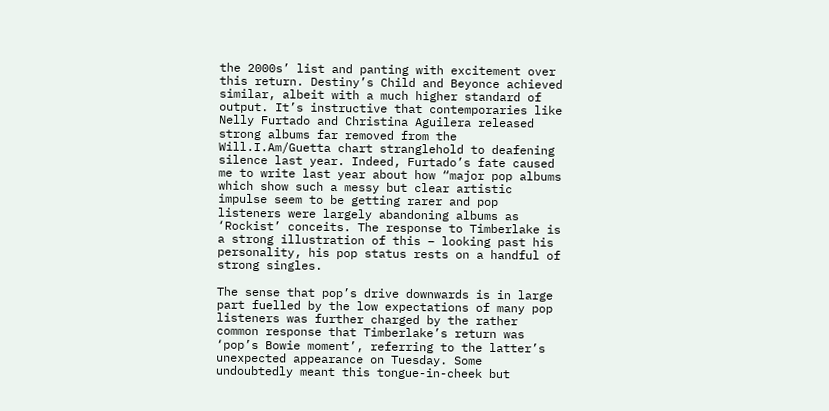the 2000s’ list and panting with excitement over this return. Destiny’s Child and Beyonce achieved similar, albeit with a much higher standard of output. It’s instructive that contemporaries like Nelly Furtado and Christina Aguilera released strong albums far removed from the Will.I.Am/Guetta chart stranglehold to deafening silence last year. Indeed, Furtado’s fate caused me to write last year about how “major pop albums which show such a messy but clear artistic impulse seem to be getting rarer and pop listeners were largely abandoning albums as ‘Rockist’ conceits. The response to Timberlake is a strong illustration of this – looking past his personality, his pop status rests on a handful of strong singles.

The sense that pop’s drive downwards is in large part fuelled by the low expectations of many pop listeners was further charged by the rather common response that Timberlake’s return was ‘pop’s Bowie moment’, referring to the latter’s unexpected appearance on Tuesday. Some undoubtedly meant this tongue-in-cheek but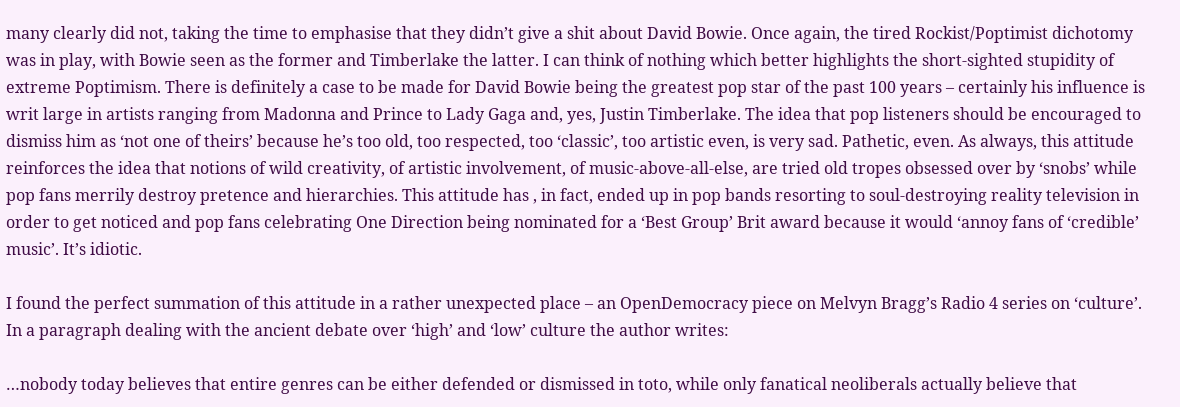many clearly did not, taking the time to emphasise that they didn’t give a shit about David Bowie. Once again, the tired Rockist/Poptimist dichotomy was in play, with Bowie seen as the former and Timberlake the latter. I can think of nothing which better highlights the short-sighted stupidity of extreme Poptimism. There is definitely a case to be made for David Bowie being the greatest pop star of the past 100 years – certainly his influence is writ large in artists ranging from Madonna and Prince to Lady Gaga and, yes, Justin Timberlake. The idea that pop listeners should be encouraged to dismiss him as ‘not one of theirs’ because he’s too old, too respected, too ‘classic’, too artistic even, is very sad. Pathetic, even. As always, this attitude reinforces the idea that notions of wild creativity, of artistic involvement, of music-above-all-else, are tried old tropes obsessed over by ‘snobs’ while pop fans merrily destroy pretence and hierarchies. This attitude has , in fact, ended up in pop bands resorting to soul-destroying reality television in order to get noticed and pop fans celebrating One Direction being nominated for a ‘Best Group’ Brit award because it would ‘annoy fans of ‘credible’ music’. It’s idiotic.

I found the perfect summation of this attitude in a rather unexpected place – an OpenDemocracy piece on Melvyn Bragg’s Radio 4 series on ‘culture’. In a paragraph dealing with the ancient debate over ‘high’ and ‘low’ culture the author writes:

…nobody today believes that entire genres can be either defended or dismissed in toto, while only fanatical neoliberals actually believe that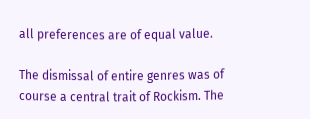all preferences are of equal value.

The dismissal of entire genres was of course a central trait of Rockism. The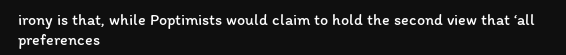irony is that, while Poptimists would claim to hold the second view that ‘all preferences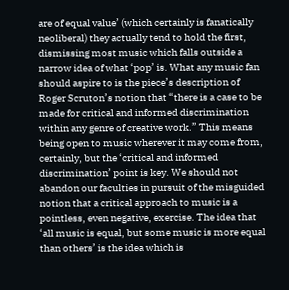are of equal value’ (which certainly is fanatically neoliberal) they actually tend to hold the first, dismissing most music which falls outside a narrow idea of what ‘pop’ is. What any music fan should aspire to is the piece’s description of Roger Scruton’s notion that “there is a case to be made for critical and informed discrimination within any genre of creative work.” This means being open to music wherever it may come from, certainly, but the ‘critical and informed discrimination’ point is key. We should not abandon our faculties in pursuit of the misguided notion that a critical approach to music is a pointless, even negative, exercise. The idea that ‘all music is equal, but some music is more equal than others’ is the idea which is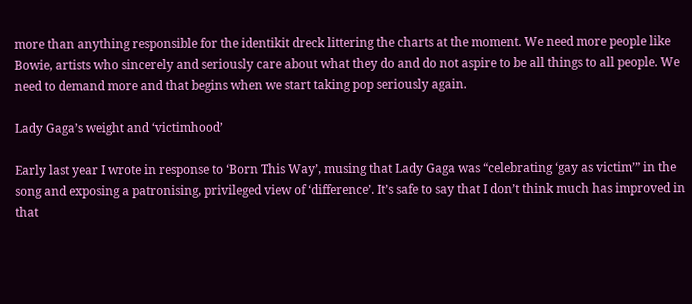more than anything responsible for the identikit dreck littering the charts at the moment. We need more people like Bowie, artists who sincerely and seriously care about what they do and do not aspire to be all things to all people. We need to demand more and that begins when we start taking pop seriously again.

Lady Gaga’s weight and ‘victimhood’

Early last year I wrote in response to ‘Born This Way’, musing that Lady Gaga was “celebrating ‘gay as victim’” in the song and exposing a patronising, privileged view of ‘difference’. It’s safe to say that I don’t think much has improved in that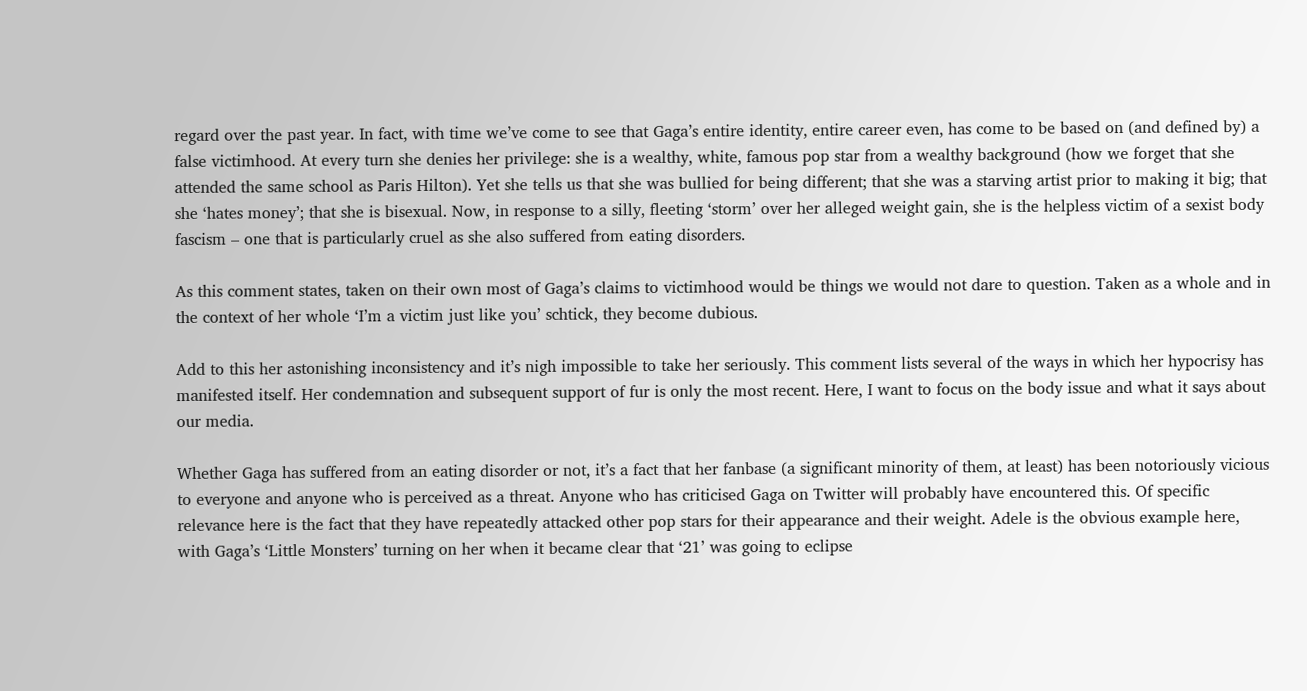regard over the past year. In fact, with time we’ve come to see that Gaga’s entire identity, entire career even, has come to be based on (and defined by) a false victimhood. At every turn she denies her privilege: she is a wealthy, white, famous pop star from a wealthy background (how we forget that she attended the same school as Paris Hilton). Yet she tells us that she was bullied for being different; that she was a starving artist prior to making it big; that she ‘hates money’; that she is bisexual. Now, in response to a silly, fleeting ‘storm’ over her alleged weight gain, she is the helpless victim of a sexist body fascism – one that is particularly cruel as she also suffered from eating disorders.

As this comment states, taken on their own most of Gaga’s claims to victimhood would be things we would not dare to question. Taken as a whole and in the context of her whole ‘I’m a victim just like you’ schtick, they become dubious.

Add to this her astonishing inconsistency and it’s nigh impossible to take her seriously. This comment lists several of the ways in which her hypocrisy has manifested itself. Her condemnation and subsequent support of fur is only the most recent. Here, I want to focus on the body issue and what it says about our media.

Whether Gaga has suffered from an eating disorder or not, it’s a fact that her fanbase (a significant minority of them, at least) has been notoriously vicious to everyone and anyone who is perceived as a threat. Anyone who has criticised Gaga on Twitter will probably have encountered this. Of specific relevance here is the fact that they have repeatedly attacked other pop stars for their appearance and their weight. Adele is the obvious example here, with Gaga’s ‘Little Monsters’ turning on her when it became clear that ‘21’ was going to eclipse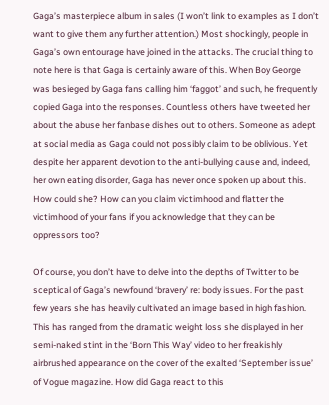Gaga’s masterpiece album in sales (I won’t link to examples as I don’t want to give them any further attention.) Most shockingly, people in Gaga’s own entourage have joined in the attacks. The crucial thing to note here is that Gaga is certainly aware of this. When Boy George was besieged by Gaga fans calling him ‘faggot’ and such, he frequently copied Gaga into the responses. Countless others have tweeted her about the abuse her fanbase dishes out to others. Someone as adept at social media as Gaga could not possibly claim to be oblivious. Yet despite her apparent devotion to the anti-bullying cause and, indeed, her own eating disorder, Gaga has never once spoken up about this. How could she? How can you claim victimhood and flatter the victimhood of your fans if you acknowledge that they can be oppressors too?

Of course, you don’t have to delve into the depths of Twitter to be sceptical of Gaga’s newfound ‘bravery’ re: body issues. For the past few years she has heavily cultivated an image based in high fashion. This has ranged from the dramatic weight loss she displayed in her semi-naked stint in the ‘Born This Way’ video to her freakishly airbrushed appearance on the cover of the exalted ‘September issue’ of Vogue magazine. How did Gaga react to this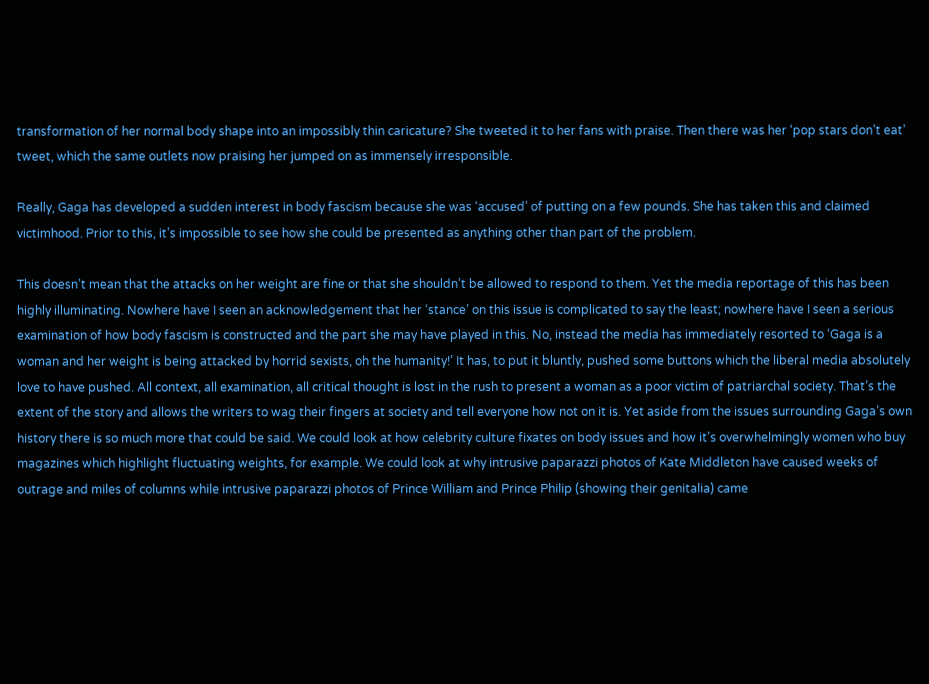transformation of her normal body shape into an impossibly thin caricature? She tweeted it to her fans with praise. Then there was her ‘pop stars don’t eat’ tweet, which the same outlets now praising her jumped on as immensely irresponsible.

Really, Gaga has developed a sudden interest in body fascism because she was ‘accused’ of putting on a few pounds. She has taken this and claimed victimhood. Prior to this, it’s impossible to see how she could be presented as anything other than part of the problem.

This doesn’t mean that the attacks on her weight are fine or that she shouldn’t be allowed to respond to them. Yet the media reportage of this has been highly illuminating. Nowhere have I seen an acknowledgement that her ‘stance’ on this issue is complicated to say the least; nowhere have I seen a serious examination of how body fascism is constructed and the part she may have played in this. No, instead the media has immediately resorted to ‘Gaga is a woman and her weight is being attacked by horrid sexists, oh the humanity!’ It has, to put it bluntly, pushed some buttons which the liberal media absolutely love to have pushed. All context, all examination, all critical thought is lost in the rush to present a woman as a poor victim of patriarchal society. That’s the extent of the story and allows the writers to wag their fingers at society and tell everyone how not on it is. Yet aside from the issues surrounding Gaga’s own history there is so much more that could be said. We could look at how celebrity culture fixates on body issues and how it’s overwhelmingly women who buy magazines which highlight fluctuating weights, for example. We could look at why intrusive paparazzi photos of Kate Middleton have caused weeks of outrage and miles of columns while intrusive paparazzi photos of Prince William and Prince Philip (showing their genitalia) came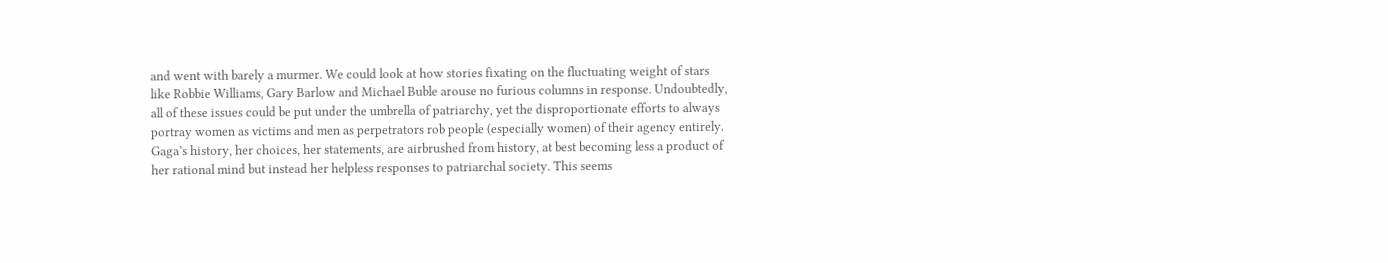and went with barely a murmer. We could look at how stories fixating on the fluctuating weight of stars like Robbie Williams, Gary Barlow and Michael Buble arouse no furious columns in response. Undoubtedly, all of these issues could be put under the umbrella of patriarchy, yet the disproportionate efforts to always portray women as victims and men as perpetrators rob people (especially women) of their agency entirely.  Gaga’s history, her choices, her statements, are airbrushed from history, at best becoming less a product of her rational mind but instead her helpless responses to patriarchal society. This seems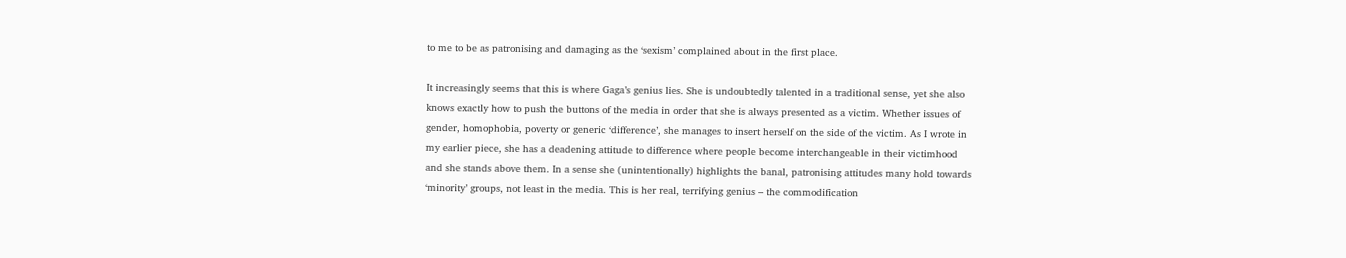to me to be as patronising and damaging as the ‘sexism’ complained about in the first place.

It increasingly seems that this is where Gaga’s genius lies. She is undoubtedly talented in a traditional sense, yet she also knows exactly how to push the buttons of the media in order that she is always presented as a victim. Whether issues of gender, homophobia, poverty or generic ‘difference’, she manages to insert herself on the side of the victim. As I wrote in my earlier piece, she has a deadening attitude to difference where people become interchangeable in their victimhood and she stands above them. In a sense she (unintentionally) highlights the banal, patronising attitudes many hold towards ‘minority’ groups, not least in the media. This is her real, terrifying genius – the commodification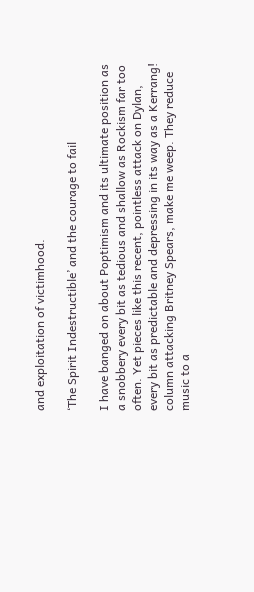and exploitation of victimhood.

‘The Spirit Indestructible’ and the courage to fail

I have banged on about Poptimism and its ultimate position as a snobbery every bit as tedious and shallow as Rockism far too often. Yet pieces like this recent, pointless attack on Dylan, every bit as predictable and depressing in its way as a Kerrang! column attacking Britney Spears, make me weep. They reduce music to a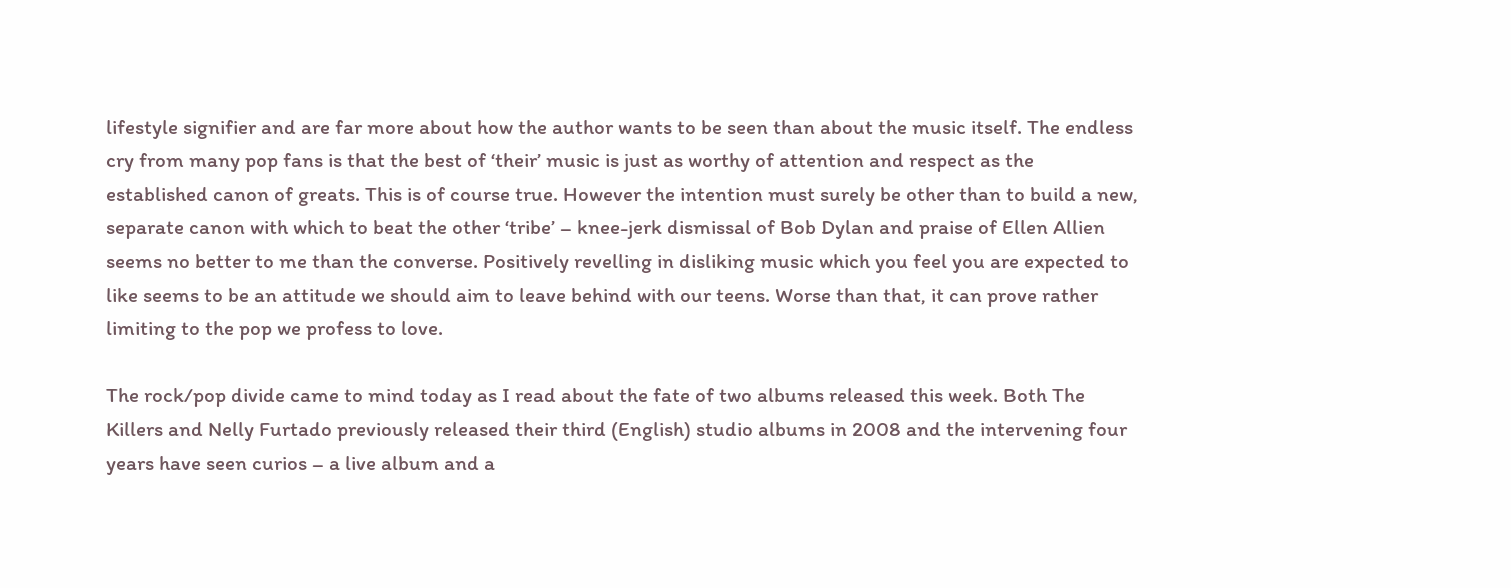lifestyle signifier and are far more about how the author wants to be seen than about the music itself. The endless cry from many pop fans is that the best of ‘their’ music is just as worthy of attention and respect as the established canon of greats. This is of course true. However the intention must surely be other than to build a new, separate canon with which to beat the other ‘tribe’ – knee-jerk dismissal of Bob Dylan and praise of Ellen Allien seems no better to me than the converse. Positively revelling in disliking music which you feel you are expected to like seems to be an attitude we should aim to leave behind with our teens. Worse than that, it can prove rather limiting to the pop we profess to love.

The rock/pop divide came to mind today as I read about the fate of two albums released this week. Both The Killers and Nelly Furtado previously released their third (English) studio albums in 2008 and the intervening four years have seen curios – a live album and a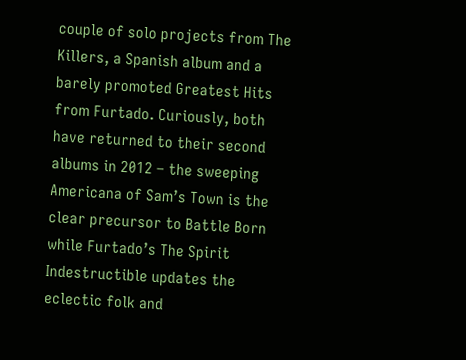couple of solo projects from The Killers, a Spanish album and a barely promoted Greatest Hits from Furtado. Curiously, both have returned to their second albums in 2012 – the sweeping Americana of Sam’s Town is the clear precursor to Battle Born while Furtado’s The Spirit Indestructible updates the eclectic folk and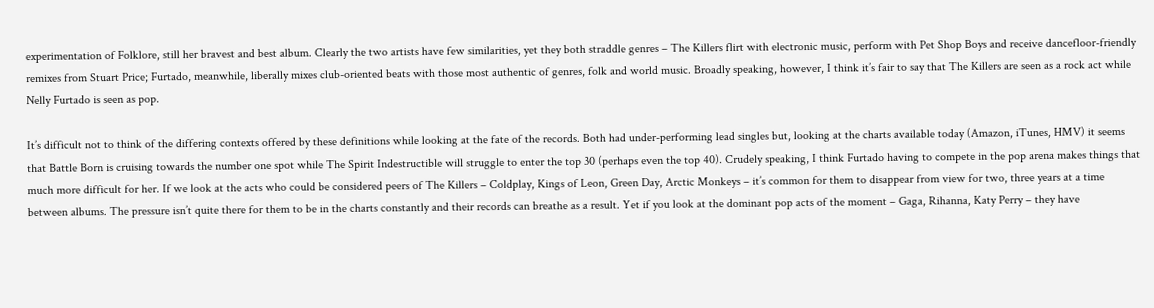experimentation of Folklore, still her bravest and best album. Clearly the two artists have few similarities, yet they both straddle genres – The Killers flirt with electronic music, perform with Pet Shop Boys and receive dancefloor-friendly remixes from Stuart Price; Furtado, meanwhile, liberally mixes club-oriented beats with those most authentic of genres, folk and world music. Broadly speaking, however, I think it’s fair to say that The Killers are seen as a rock act while Nelly Furtado is seen as pop.

It’s difficult not to think of the differing contexts offered by these definitions while looking at the fate of the records. Both had under-performing lead singles but, looking at the charts available today (Amazon, iTunes, HMV) it seems that Battle Born is cruising towards the number one spot while The Spirit Indestructible will struggle to enter the top 30 (perhaps even the top 40). Crudely speaking, I think Furtado having to compete in the pop arena makes things that much more difficult for her. If we look at the acts who could be considered peers of The Killers – Coldplay, Kings of Leon, Green Day, Arctic Monkeys – it’s common for them to disappear from view for two, three years at a time between albums. The pressure isn’t quite there for them to be in the charts constantly and their records can breathe as a result. Yet if you look at the dominant pop acts of the moment – Gaga, Rihanna, Katy Perry – they have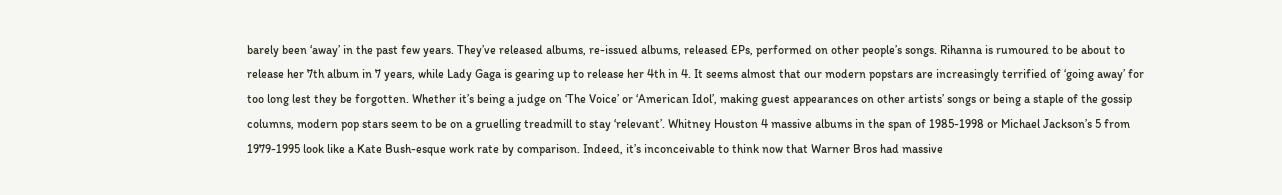barely been ‘away’ in the past few years. They’ve released albums, re-issued albums, released EPs, performed on other people’s songs. Rihanna is rumoured to be about to release her 7th album in 7 years, while Lady Gaga is gearing up to release her 4th in 4. It seems almost that our modern popstars are increasingly terrified of ‘going away’ for too long lest they be forgotten. Whether it’s being a judge on ‘The Voice’ or ‘American Idol’, making guest appearances on other artists’ songs or being a staple of the gossip columns, modern pop stars seem to be on a gruelling treadmill to stay ‘relevant’. Whitney Houston 4 massive albums in the span of 1985-1998 or Michael Jackson’s 5 from 1979-1995 look like a Kate Bush-esque work rate by comparison. Indeed, it’s inconceivable to think now that Warner Bros had massive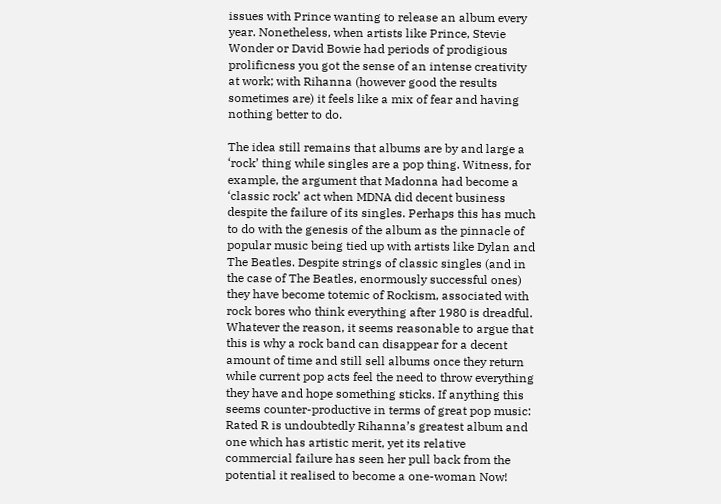issues with Prince wanting to release an album every year. Nonetheless, when artists like Prince, Stevie Wonder or David Bowie had periods of prodigious prolificness you got the sense of an intense creativity at work; with Rihanna (however good the results sometimes are) it feels like a mix of fear and having nothing better to do.

The idea still remains that albums are by and large a ‘rock’ thing while singles are a pop thing. Witness, for example, the argument that Madonna had become a ‘classic rock’ act when MDNA did decent business despite the failure of its singles. Perhaps this has much to do with the genesis of the album as the pinnacle of popular music being tied up with artists like Dylan and The Beatles. Despite strings of classic singles (and in the case of The Beatles, enormously successful ones) they have become totemic of Rockism, associated with rock bores who think everything after 1980 is dreadful. Whatever the reason, it seems reasonable to argue that this is why a rock band can disappear for a decent amount of time and still sell albums once they return while current pop acts feel the need to throw everything they have and hope something sticks. If anything this seems counter-productive in terms of great pop music: Rated R is undoubtedly Rihanna’s greatest album and one which has artistic merit, yet its relative commercial failure has seen her pull back from the potential it realised to become a one-woman Now!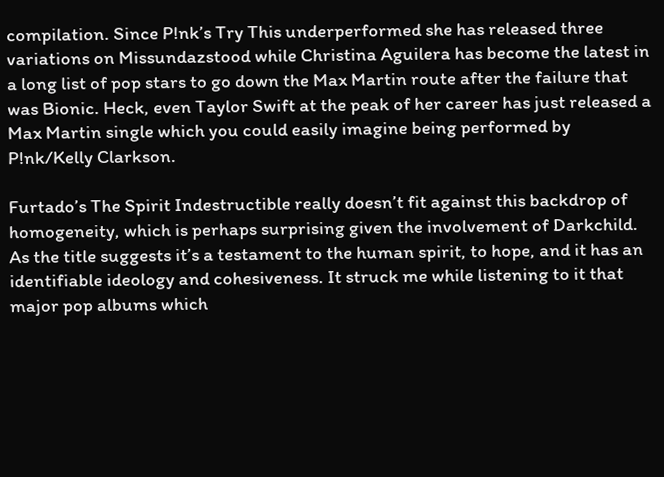compilation. Since P!nk’s Try This underperformed she has released three variations on Missundazstood while Christina Aguilera has become the latest in a long list of pop stars to go down the Max Martin route after the failure that was Bionic. Heck, even Taylor Swift at the peak of her career has just released a Max Martin single which you could easily imagine being performed by P!nk/Kelly Clarkson.

Furtado’s The Spirit Indestructible really doesn’t fit against this backdrop of homogeneity, which is perhaps surprising given the involvement of Darkchild. As the title suggests it’s a testament to the human spirit, to hope, and it has an identifiable ideology and cohesiveness. It struck me while listening to it that major pop albums which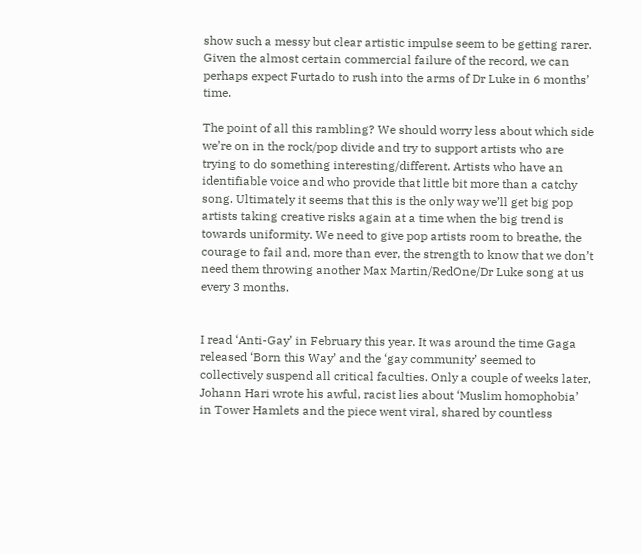show such a messy but clear artistic impulse seem to be getting rarer. Given the almost certain commercial failure of the record, we can perhaps expect Furtado to rush into the arms of Dr Luke in 6 months’ time.

The point of all this rambling? We should worry less about which side we’re on in the rock/pop divide and try to support artists who are trying to do something interesting/different. Artists who have an identifiable voice and who provide that little bit more than a catchy song. Ultimately it seems that this is the only way we’ll get big pop artists taking creative risks again at a time when the big trend is towards uniformity. We need to give pop artists room to breathe, the courage to fail and, more than ever, the strength to know that we don’t need them throwing another Max Martin/RedOne/Dr Luke song at us every 3 months.


I read ‘Anti-Gay’ in February this year. It was around the time Gaga released ‘Born this Way’ and the ‘gay community’ seemed to collectively suspend all critical faculties. Only a couple of weeks later, Johann Hari wrote his awful, racist lies about ‘Muslim homophobia’ in Tower Hamlets and the piece went viral, shared by countless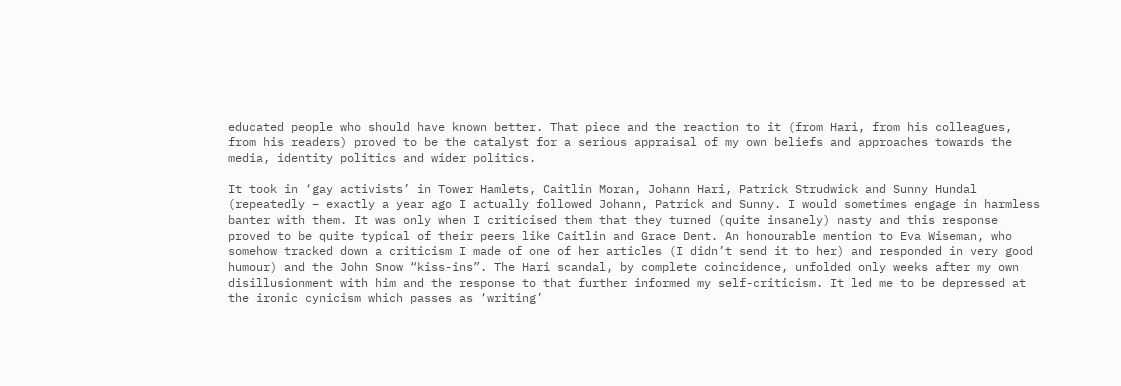educated people who should have known better. That piece and the reaction to it (from Hari, from his colleagues, from his readers) proved to be the catalyst for a serious appraisal of my own beliefs and approaches towards the media, identity politics and wider politics.

It took in ‘gay activists’ in Tower Hamlets, Caitlin Moran, Johann Hari, Patrick Strudwick and Sunny Hundal (repeatedly – exactly a year ago I actually followed Johann, Patrick and Sunny. I would sometimes engage in harmless banter with them. It was only when I criticised them that they turned (quite insanely) nasty and this response proved to be quite typical of their peers like Caitlin and Grace Dent. An honourable mention to Eva Wiseman, who somehow tracked down a criticism I made of one of her articles (I didn’t send it to her) and responded in very good humour) and the John Snow “kiss-ins”. The Hari scandal, by complete coincidence, unfolded only weeks after my own disillusionment with him and the response to that further informed my self-criticism. It led me to be depressed at the ironic cynicism which passes as ‘writing’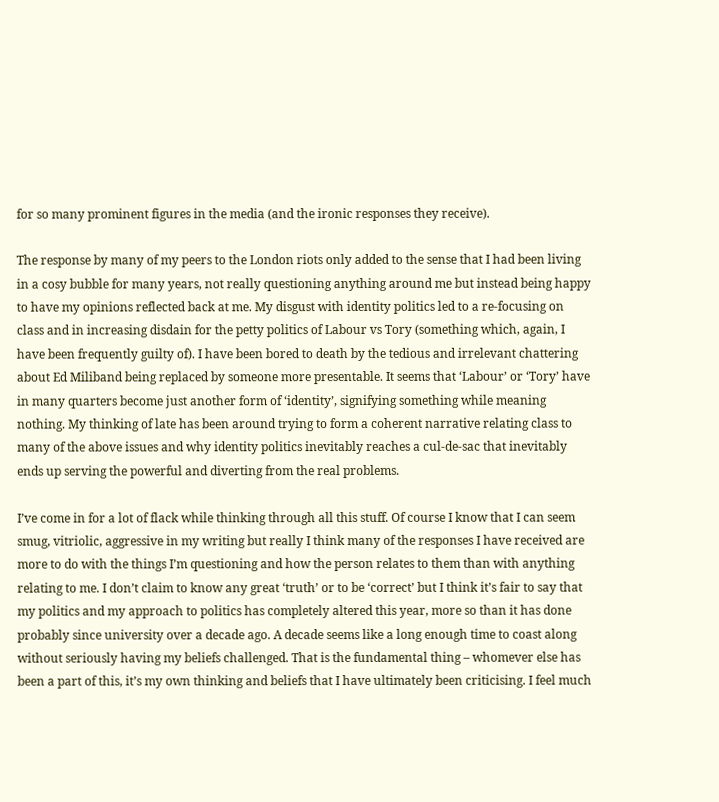for so many prominent figures in the media (and the ironic responses they receive).

The response by many of my peers to the London riots only added to the sense that I had been living in a cosy bubble for many years, not really questioning anything around me but instead being happy to have my opinions reflected back at me. My disgust with identity politics led to a re-focusing on class and in increasing disdain for the petty politics of Labour vs Tory (something which, again, I have been frequently guilty of). I have been bored to death by the tedious and irrelevant chattering about Ed Miliband being replaced by someone more presentable. It seems that ‘Labour’ or ‘Tory’ have in many quarters become just another form of ‘identity’, signifying something while meaning nothing. My thinking of late has been around trying to form a coherent narrative relating class to many of the above issues and why identity politics inevitably reaches a cul-de-sac that inevitably ends up serving the powerful and diverting from the real problems.

I’ve come in for a lot of flack while thinking through all this stuff. Of course I know that I can seem smug, vitriolic, aggressive in my writing but really I think many of the responses I have received are more to do with the things I’m questioning and how the person relates to them than with anything relating to me. I don’t claim to know any great ‘truth’ or to be ‘correct’ but I think it’s fair to say that my politics and my approach to politics has completely altered this year, more so than it has done probably since university over a decade ago. A decade seems like a long enough time to coast along without seriously having my beliefs challenged. That is the fundamental thing – whomever else has been a part of this, it’s my own thinking and beliefs that I have ultimately been criticising. I feel much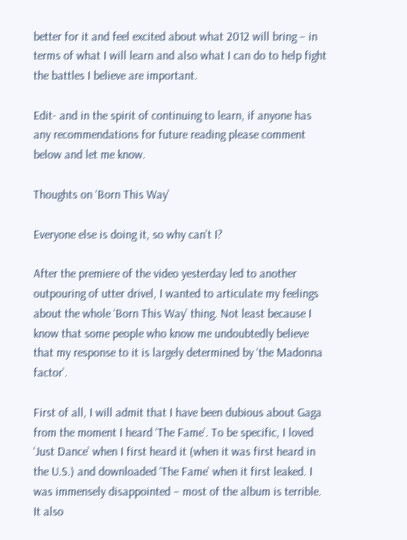better for it and feel excited about what 2012 will bring – in terms of what I will learn and also what I can do to help fight the battles I believe are important.

Edit- and in the spirit of continuing to learn, if anyone has any recommendations for future reading please comment below and let me know.

Thoughts on ‘Born This Way’

Everyone else is doing it, so why can’t I?

After the premiere of the video yesterday led to another outpouring of utter drivel, I wanted to articulate my feelings about the whole ‘Born This Way’ thing. Not least because I know that some people who know me undoubtedly believe that my response to it is largely determined by ‘the Madonna factor’.

First of all, I will admit that I have been dubious about Gaga from the moment I heard ‘The Fame’. To be specific, I loved ‘Just Dance’ when I first heard it (when it was first heard in the U.S.) and downloaded ‘The Fame’ when it first leaked. I was immensely disappointed – most of the album is terrible. It also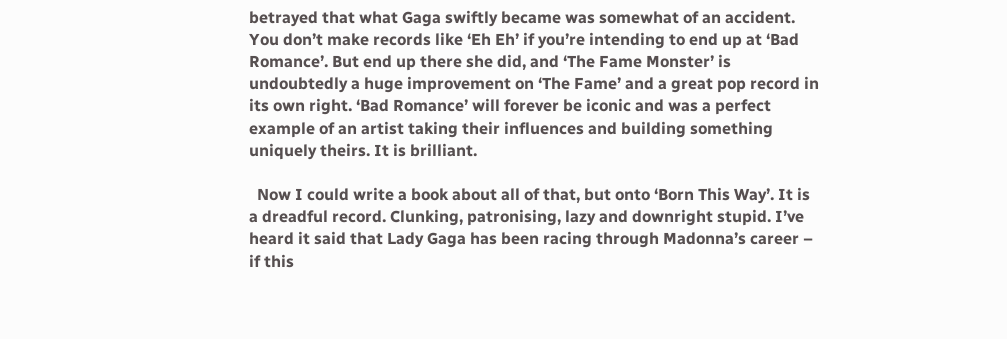betrayed that what Gaga swiftly became was somewhat of an accident. You don’t make records like ‘Eh Eh’ if you’re intending to end up at ‘Bad Romance’. But end up there she did, and ‘The Fame Monster’ is undoubtedly a huge improvement on ‘The Fame’ and a great pop record in its own right. ‘Bad Romance’ will forever be iconic and was a perfect example of an artist taking their influences and building something uniquely theirs. It is brilliant.

  Now I could write a book about all of that, but onto ‘Born This Way’. It is a dreadful record. Clunking, patronising, lazy and downright stupid. I’ve heard it said that Lady Gaga has been racing through Madonna’s career – if this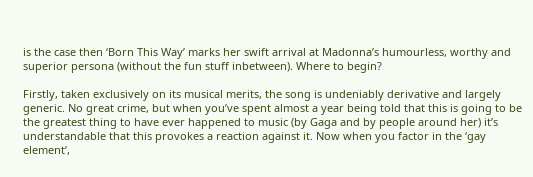is the case then ‘Born This Way’ marks her swift arrival at Madonna’s humourless, worthy and superior persona (without the fun stuff inbetween). Where to begin?

Firstly, taken exclusively on its musical merits, the song is undeniably derivative and largely generic. No great crime, but when you’ve spent almost a year being told that this is going to be the greatest thing to have ever happened to music (by Gaga and by people around her) it’s understandable that this provokes a reaction against it. Now when you factor in the ‘gay element’,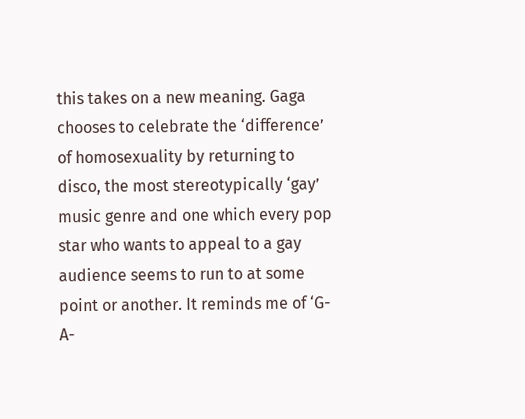this takes on a new meaning. Gaga chooses to celebrate the ‘difference’ of homosexuality by returning to disco, the most stereotypically ‘gay’ music genre and one which every pop star who wants to appeal to a gay audience seems to run to at some point or another. It reminds me of ‘G-A-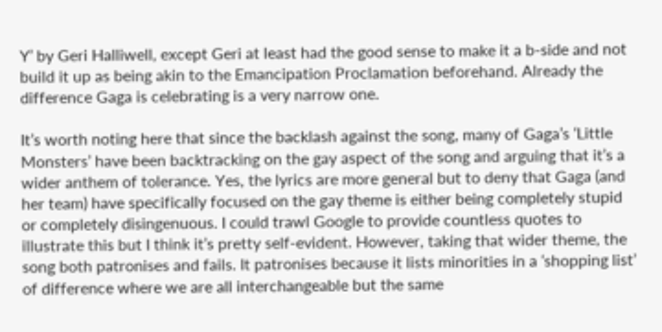Y’ by Geri Halliwell, except Geri at least had the good sense to make it a b-side and not build it up as being akin to the Emancipation Proclamation beforehand. Already the difference Gaga is celebrating is a very narrow one.

It’s worth noting here that since the backlash against the song, many of Gaga’s ‘Little Monsters’ have been backtracking on the gay aspect of the song and arguing that it’s a wider anthem of tolerance. Yes, the lyrics are more general but to deny that Gaga (and her team) have specifically focused on the gay theme is either being completely stupid or completely disingenuous. I could trawl Google to provide countless quotes to illustrate this but I think it’s pretty self-evident. However, taking that wider theme, the song both patronises and fails. It patronises because it lists minorities in a ‘shopping list’ of difference where we are all interchangeable but the same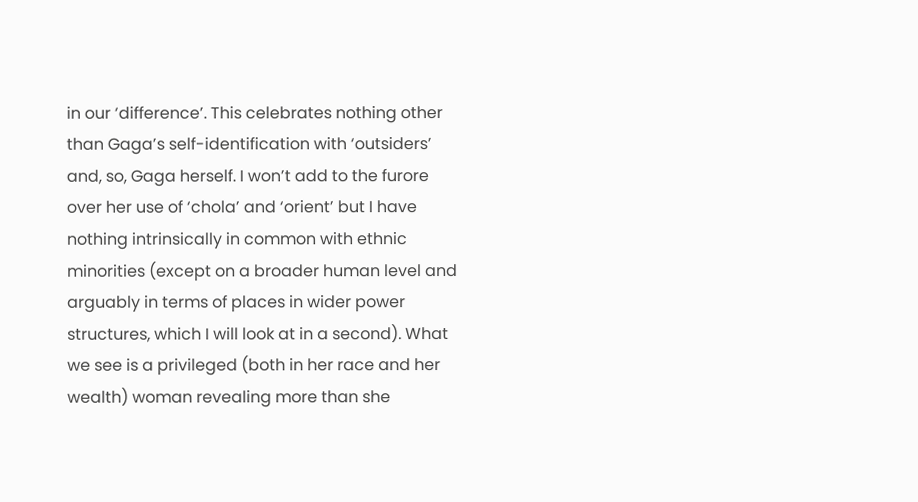in our ‘difference’. This celebrates nothing other than Gaga’s self-identification with ‘outsiders’ and, so, Gaga herself. I won’t add to the furore over her use of ‘chola’ and ‘orient’ but I have nothing intrinsically in common with ethnic minorities (except on a broader human level and arguably in terms of places in wider power structures, which I will look at in a second). What we see is a privileged (both in her race and her wealth) woman revealing more than she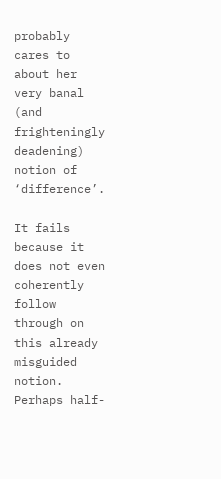probably cares to about her very banal (and frighteningly deadening) notion of ‘difference’.

It fails because it does not even coherently follow through on this already misguided notion. Perhaps half-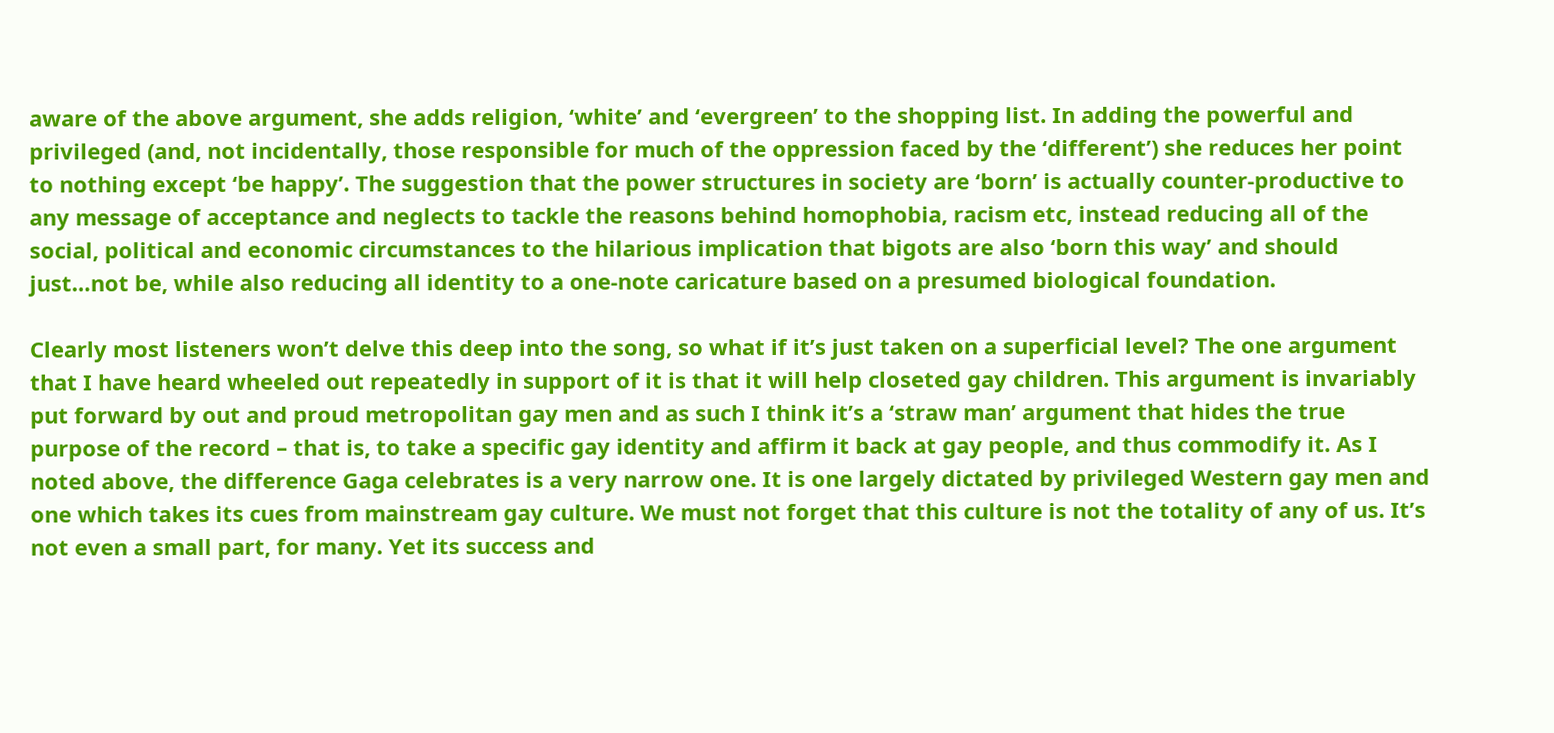aware of the above argument, she adds religion, ‘white’ and ‘evergreen’ to the shopping list. In adding the powerful and privileged (and, not incidentally, those responsible for much of the oppression faced by the ‘different’) she reduces her point to nothing except ‘be happy’. The suggestion that the power structures in society are ‘born’ is actually counter-productive to any message of acceptance and neglects to tackle the reasons behind homophobia, racism etc, instead reducing all of the social, political and economic circumstances to the hilarious implication that bigots are also ‘born this way’ and should just…not be, while also reducing all identity to a one-note caricature based on a presumed biological foundation.

Clearly most listeners won’t delve this deep into the song, so what if it’s just taken on a superficial level? The one argument that I have heard wheeled out repeatedly in support of it is that it will help closeted gay children. This argument is invariably put forward by out and proud metropolitan gay men and as such I think it’s a ‘straw man’ argument that hides the true purpose of the record – that is, to take a specific gay identity and affirm it back at gay people, and thus commodify it. As I noted above, the difference Gaga celebrates is a very narrow one. It is one largely dictated by privileged Western gay men and one which takes its cues from mainstream gay culture. We must not forget that this culture is not the totality of any of us. It’s not even a small part, for many. Yet its success and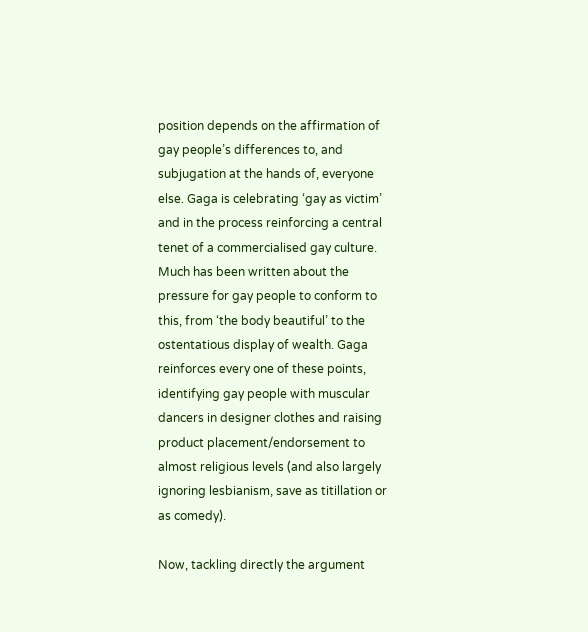position depends on the affirmation of gay people’s differences to, and subjugation at the hands of, everyone else. Gaga is celebrating ‘gay as victim’ and in the process reinforcing a central tenet of a commercialised gay culture. Much has been written about the pressure for gay people to conform to this, from ‘the body beautiful’ to the ostentatious display of wealth. Gaga reinforces every one of these points, identifying gay people with muscular dancers in designer clothes and raising product placement/endorsement to almost religious levels (and also largely ignoring lesbianism, save as titillation or as comedy).

Now, tackling directly the argument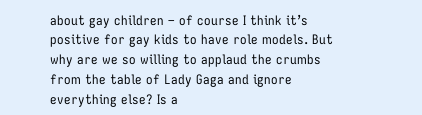about gay children – of course I think it’s positive for gay kids to have role models. But why are we so willing to applaud the crumbs from the table of Lady Gaga and ignore everything else? Is a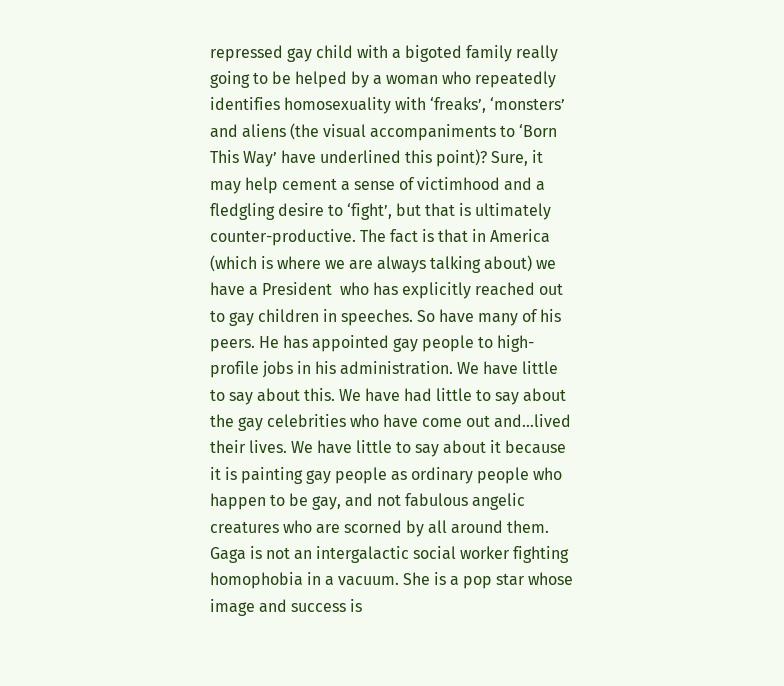repressed gay child with a bigoted family really going to be helped by a woman who repeatedly identifies homosexuality with ‘freaks’, ‘monsters’ and aliens (the visual accompaniments to ‘Born This Way’ have underlined this point)? Sure, it may help cement a sense of victimhood and a fledgling desire to ‘fight’, but that is ultimately counter-productive. The fact is that in America (which is where we are always talking about) we have a President  who has explicitly reached out to gay children in speeches. So have many of his peers. He has appointed gay people to high-profile jobs in his administration. We have little to say about this. We have had little to say about the gay celebrities who have come out and…lived their lives. We have little to say about it because it is painting gay people as ordinary people who happen to be gay, and not fabulous angelic creatures who are scorned by all around them. Gaga is not an intergalactic social worker fighting homophobia in a vacuum. She is a pop star whose image and success is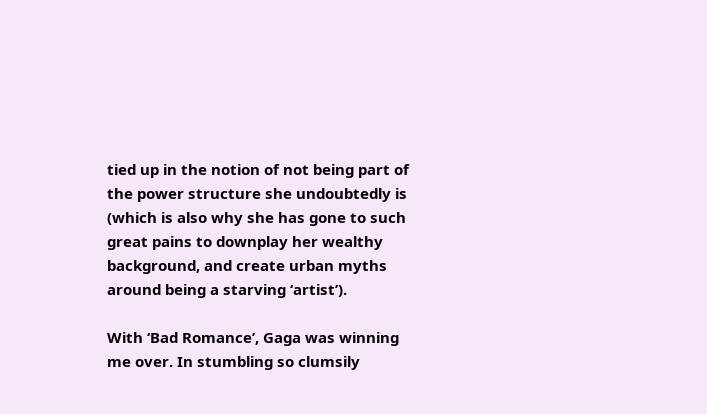tied up in the notion of not being part of the power structure she undoubtedly is (which is also why she has gone to such great pains to downplay her wealthy background, and create urban myths around being a starving ‘artist’).

With ‘Bad Romance’, Gaga was winning me over. In stumbling so clumsily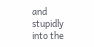and stupidly into the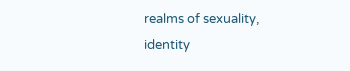realms of sexuality, identity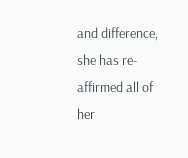and difference, she has re-affirmed all of her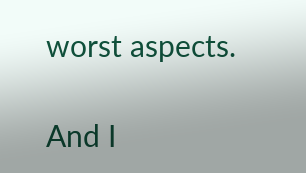worst aspects.

And I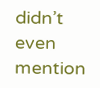didn’t even mention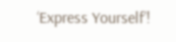‘Express Yourself’!